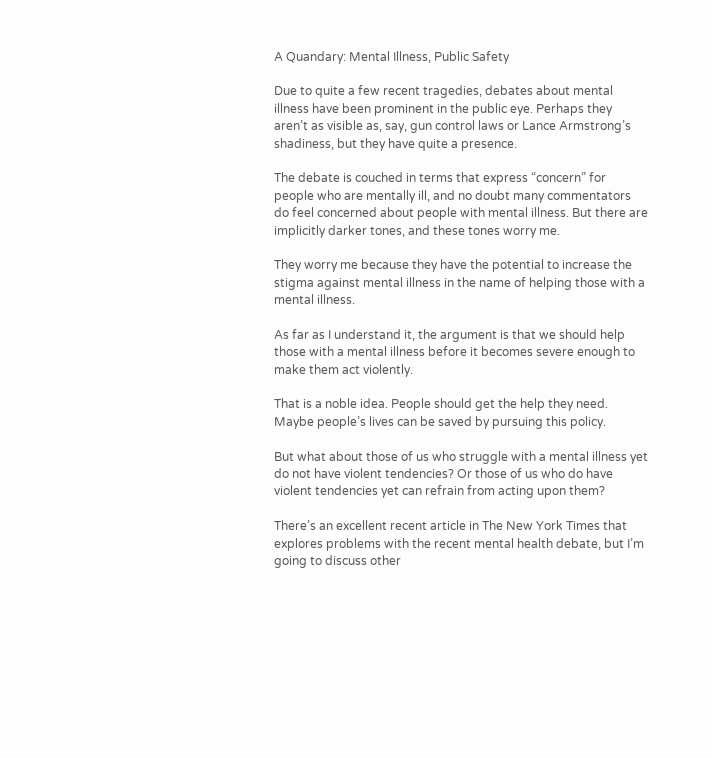A Quandary: Mental Illness, Public Safety

Due to quite a few recent tragedies, debates about mental illness have been prominent in the public eye. Perhaps they aren’t as visible as, say, gun control laws or Lance Armstrong’s shadiness, but they have quite a presence.

The debate is couched in terms that express “concern” for people who are mentally ill, and no doubt many commentators do feel concerned about people with mental illness. But there are implicitly darker tones, and these tones worry me.

They worry me because they have the potential to increase the stigma against mental illness in the name of helping those with a mental illness.

As far as I understand it, the argument is that we should help those with a mental illness before it becomes severe enough to make them act violently.

That is a noble idea. People should get the help they need. Maybe people’s lives can be saved by pursuing this policy.

But what about those of us who struggle with a mental illness yet do not have violent tendencies? Or those of us who do have violent tendencies yet can refrain from acting upon them?

There’s an excellent recent article in The New York Times that explores problems with the recent mental health debate, but I’m going to discuss other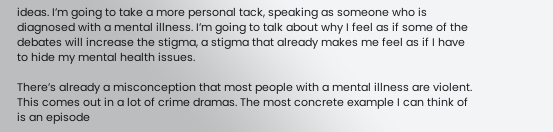ideas. I’m going to take a more personal tack, speaking as someone who is diagnosed with a mental illness. I’m going to talk about why I feel as if some of the debates will increase the stigma, a stigma that already makes me feel as if I have to hide my mental health issues.

There’s already a misconception that most people with a mental illness are violent. This comes out in a lot of crime dramas. The most concrete example I can think of is an episode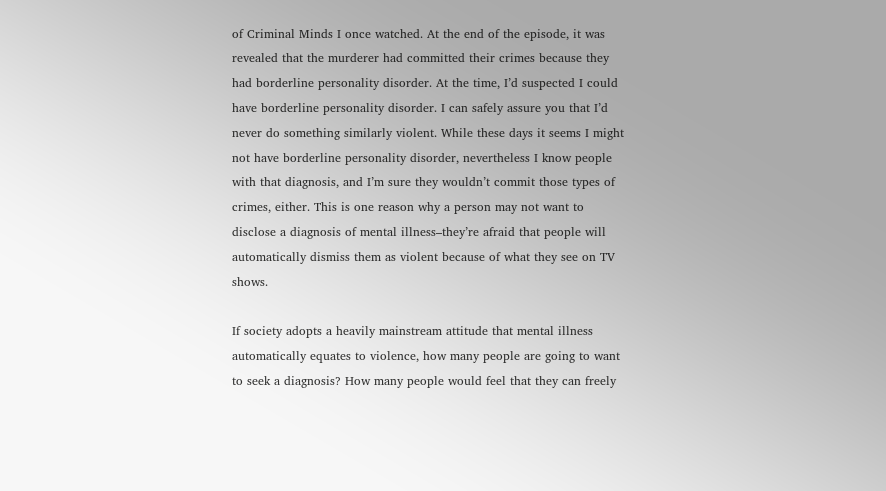of Criminal Minds I once watched. At the end of the episode, it was revealed that the murderer had committed their crimes because they had borderline personality disorder. At the time, I’d suspected I could have borderline personality disorder. I can safely assure you that I’d never do something similarly violent. While these days it seems I might not have borderline personality disorder, nevertheless I know people with that diagnosis, and I’m sure they wouldn’t commit those types of crimes, either. This is one reason why a person may not want to disclose a diagnosis of mental illness–they’re afraid that people will automatically dismiss them as violent because of what they see on TV shows.

If society adopts a heavily mainstream attitude that mental illness automatically equates to violence, how many people are going to want to seek a diagnosis? How many people would feel that they can freely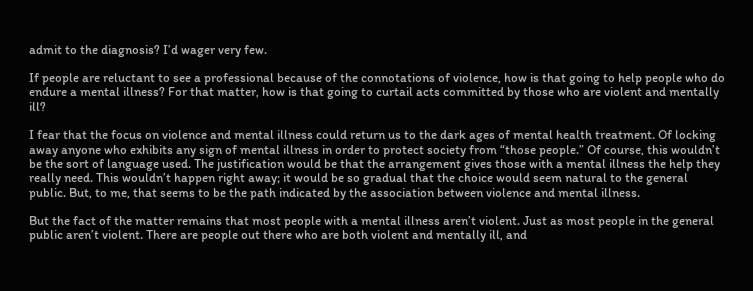admit to the diagnosis? I’d wager very few.

If people are reluctant to see a professional because of the connotations of violence, how is that going to help people who do endure a mental illness? For that matter, how is that going to curtail acts committed by those who are violent and mentally ill?

I fear that the focus on violence and mental illness could return us to the dark ages of mental health treatment. Of locking away anyone who exhibits any sign of mental illness in order to protect society from “those people.” Of course, this wouldn’t be the sort of language used. The justification would be that the arrangement gives those with a mental illness the help they really need. This wouldn’t happen right away; it would be so gradual that the choice would seem natural to the general public. But, to me, that seems to be the path indicated by the association between violence and mental illness.

But the fact of the matter remains that most people with a mental illness aren’t violent. Just as most people in the general public aren’t violent. There are people out there who are both violent and mentally ill, and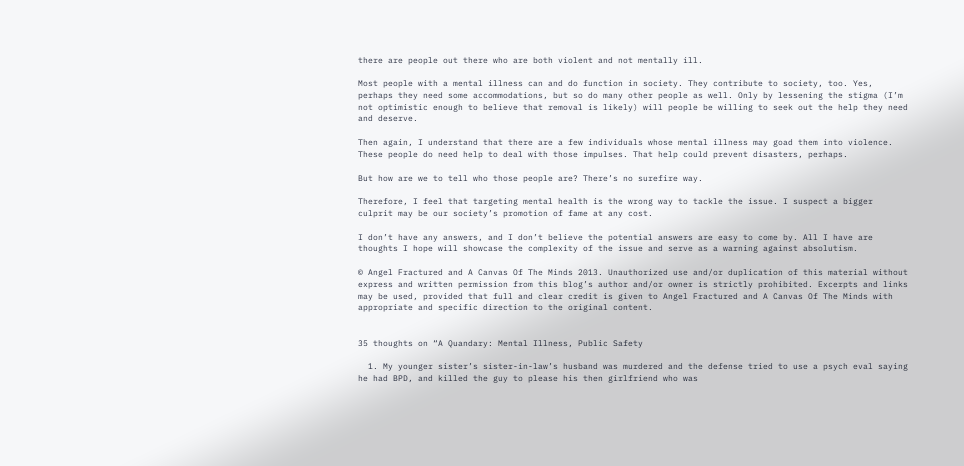there are people out there who are both violent and not mentally ill.

Most people with a mental illness can and do function in society. They contribute to society, too. Yes, perhaps they need some accommodations, but so do many other people as well. Only by lessening the stigma (I’m not optimistic enough to believe that removal is likely) will people be willing to seek out the help they need and deserve.

Then again, I understand that there are a few individuals whose mental illness may goad them into violence. These people do need help to deal with those impulses. That help could prevent disasters, perhaps.

But how are we to tell who those people are? There’s no surefire way.

Therefore, I feel that targeting mental health is the wrong way to tackle the issue. I suspect a bigger culprit may be our society’s promotion of fame at any cost.

I don’t have any answers, and I don’t believe the potential answers are easy to come by. All I have are thoughts I hope will showcase the complexity of the issue and serve as a warning against absolutism.

© Angel Fractured and A Canvas Of The Minds 2013. Unauthorized use and/or duplication of this material without express and written permission from this blog’s author and/or owner is strictly prohibited. Excerpts and links may be used, provided that full and clear credit is given to Angel Fractured and A Canvas Of The Minds with appropriate and specific direction to the original content.


35 thoughts on “A Quandary: Mental Illness, Public Safety

  1. My younger sister’s sister-in-law’s husband was murdered and the defense tried to use a psych eval saying he had BPD, and killed the guy to please his then girlfriend who was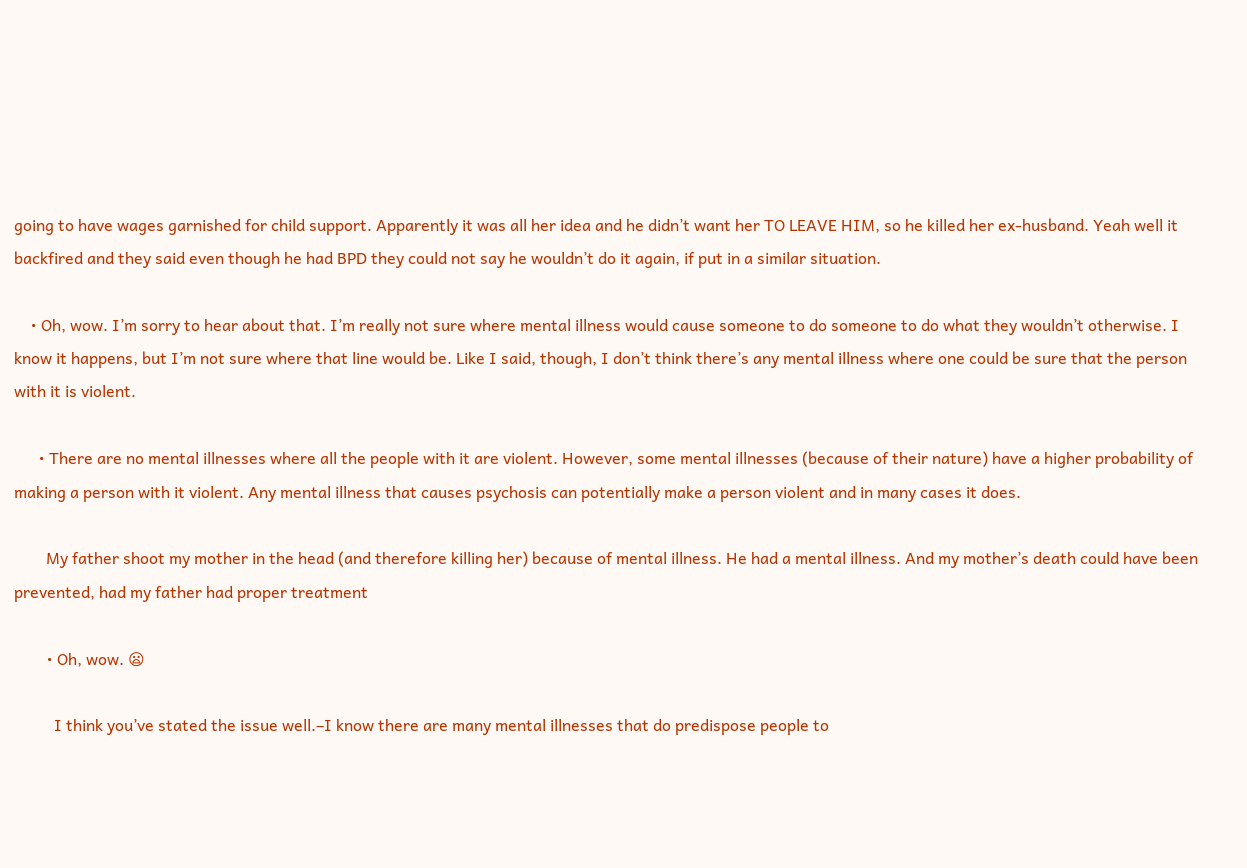going to have wages garnished for child support. Apparently it was all her idea and he didn’t want her TO LEAVE HIM, so he killed her ex-husband. Yeah well it backfired and they said even though he had BPD they could not say he wouldn’t do it again, if put in a similar situation.

    • Oh, wow. I’m sorry to hear about that. I’m really not sure where mental illness would cause someone to do someone to do what they wouldn’t otherwise. I know it happens, but I’m not sure where that line would be. Like I said, though, I don’t think there’s any mental illness where one could be sure that the person with it is violent.

      • There are no mental illnesses where all the people with it are violent. However, some mental illnesses (because of their nature) have a higher probability of making a person with it violent. Any mental illness that causes psychosis can potentially make a person violent and in many cases it does.

        My father shoot my mother in the head (and therefore killing her) because of mental illness. He had a mental illness. And my mother’s death could have been prevented, had my father had proper treatment

        • Oh, wow. 😦

          I think you’ve stated the issue well.–I know there are many mental illnesses that do predispose people to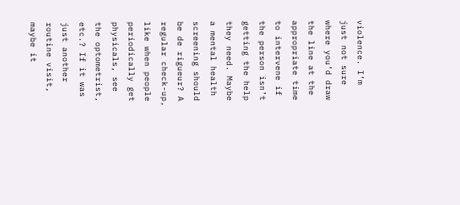violence. I’m just not sure where you’d draw the line at the appropriate time to intervene if the person isn’t getting the help they need. Maybe a mental health screening should be de rigueur? A regular check-up, like when people periodically get physicals, see the optometrist, etc.? If it was just another routine visit, maybe it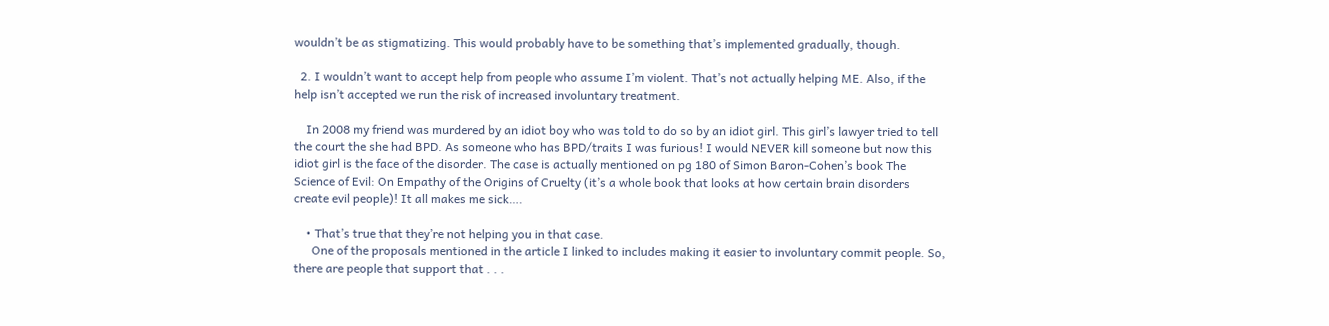wouldn’t be as stigmatizing. This would probably have to be something that’s implemented gradually, though.

  2. I wouldn’t want to accept help from people who assume I’m violent. That’s not actually helping ME. Also, if the help isn’t accepted we run the risk of increased involuntary treatment.

    In 2008 my friend was murdered by an idiot boy who was told to do so by an idiot girl. This girl’s lawyer tried to tell the court the she had BPD. As someone who has BPD/traits I was furious! I would NEVER kill someone but now this idiot girl is the face of the disorder. The case is actually mentioned on pg 180 of Simon Baron-Cohen’s book The Science of Evil: On Empathy of the Origins of Cruelty (it’s a whole book that looks at how certain brain disorders create evil people)! It all makes me sick….

    • That’s true that they’re not helping you in that case.
      One of the proposals mentioned in the article I linked to includes making it easier to involuntary commit people. So, there are people that support that . . .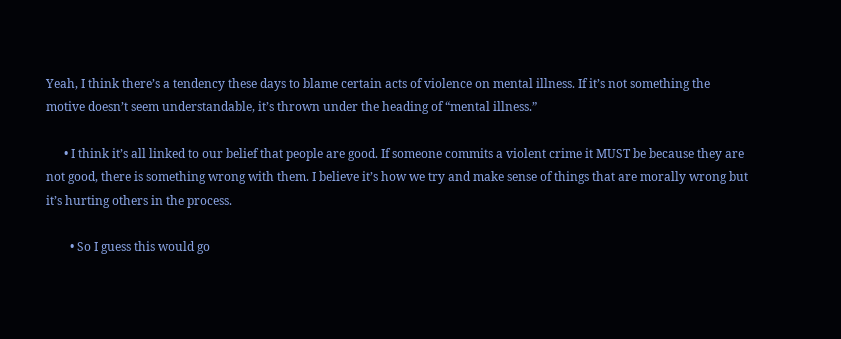Yeah, I think there’s a tendency these days to blame certain acts of violence on mental illness. If it’s not something the motive doesn’t seem understandable, it’s thrown under the heading of “mental illness.”

      • I think it’s all linked to our belief that people are good. If someone commits a violent crime it MUST be because they are not good, there is something wrong with them. I believe it’s how we try and make sense of things that are morally wrong but it’s hurting others in the process.

        • So I guess this would go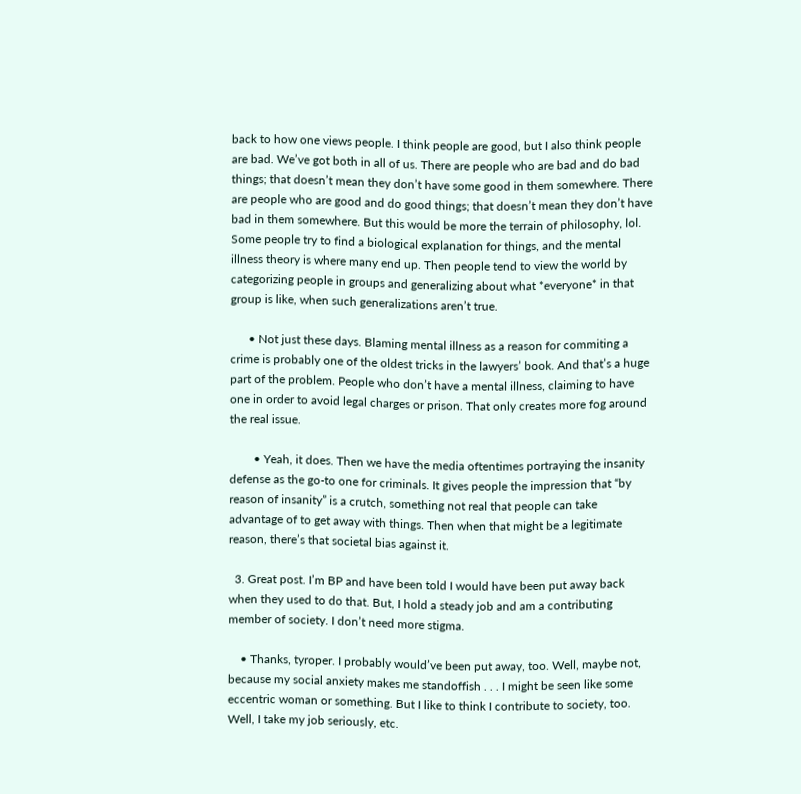back to how one views people. I think people are good, but I also think people are bad. We’ve got both in all of us. There are people who are bad and do bad things; that doesn’t mean they don’t have some good in them somewhere. There are people who are good and do good things; that doesn’t mean they don’t have bad in them somewhere. But this would be more the terrain of philosophy, lol. Some people try to find a biological explanation for things, and the mental illness theory is where many end up. Then people tend to view the world by categorizing people in groups and generalizing about what *everyone* in that group is like, when such generalizations aren’t true.

      • Not just these days. Blaming mental illness as a reason for commiting a crime is probably one of the oldest tricks in the lawyers’ book. And that’s a huge part of the problem. People who don’t have a mental illness, claiming to have one in order to avoid legal charges or prison. That only creates more fog around the real issue.

        • Yeah, it does. Then we have the media oftentimes portraying the insanity defense as the go-to one for criminals. It gives people the impression that “by reason of insanity” is a crutch, something not real that people can take advantage of to get away with things. Then when that might be a legitimate reason, there’s that societal bias against it.

  3. Great post. I’m BP and have been told I would have been put away back when they used to do that. But, I hold a steady job and am a contributing member of society. I don’t need more stigma.

    • Thanks, tyroper. I probably would’ve been put away, too. Well, maybe not, because my social anxiety makes me standoffish . . . I might be seen like some eccentric woman or something. But I like to think I contribute to society, too. Well, I take my job seriously, etc.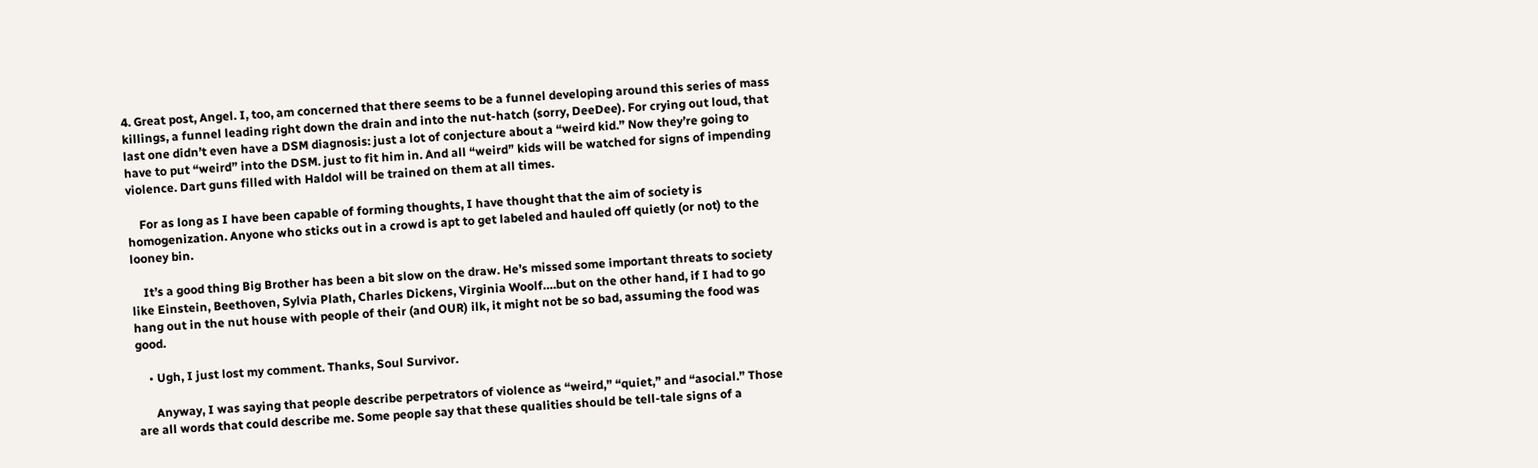4. Great post, Angel. I, too, am concerned that there seems to be a funnel developing around this series of mass killings, a funnel leading right down the drain and into the nut-hatch (sorry, DeeDee). For crying out loud, that last one didn’t even have a DSM diagnosis: just a lot of conjecture about a “weird kid.” Now they’re going to have to put “weird” into the DSM. just to fit him in. And all “weird” kids will be watched for signs of impending violence. Dart guns filled with Haldol will be trained on them at all times.

    For as long as I have been capable of forming thoughts, I have thought that the aim of society is homogenization. Anyone who sticks out in a crowd is apt to get labeled and hauled off quietly (or not) to the looney bin.

    It’s a good thing Big Brother has been a bit slow on the draw. He’s missed some important threats to society like Einstein, Beethoven, Sylvia Plath, Charles Dickens, Virginia Woolf….but on the other hand, if I had to go hang out in the nut house with people of their (and OUR) ilk, it might not be so bad, assuming the food was good.

    • Ugh, I just lost my comment. Thanks, Soul Survivor.

      Anyway, I was saying that people describe perpetrators of violence as “weird,” “quiet,” and “asocial.” Those are all words that could describe me. Some people say that these qualities should be tell-tale signs of a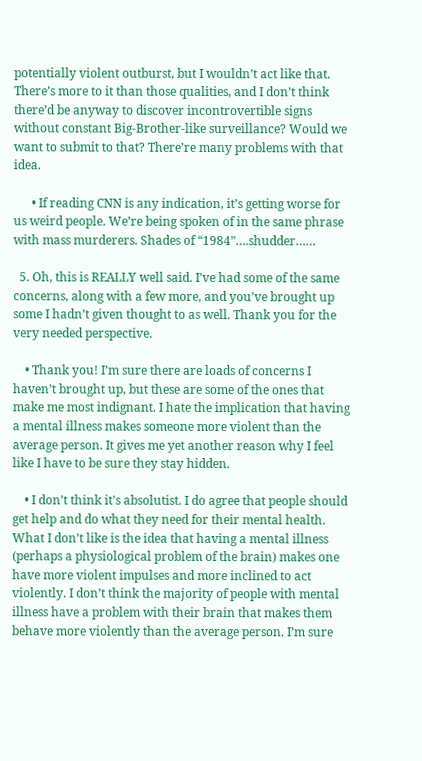potentially violent outburst, but I wouldn’t act like that. There’s more to it than those qualities, and I don’t think there’d be anyway to discover incontrovertible signs without constant Big-Brother-like surveillance? Would we want to submit to that? There’re many problems with that idea.

      • If reading CNN is any indication, it’s getting worse for us weird people. We’re being spoken of in the same phrase with mass murderers. Shades of “1984”….shudder……

  5. Oh, this is REALLY well said. I’ve had some of the same concerns, along with a few more, and you’ve brought up some I hadn’t given thought to as well. Thank you for the very needed perspective.

    • Thank you! I’m sure there are loads of concerns I haven’t brought up, but these are some of the ones that make me most indignant. I hate the implication that having a mental illness makes someone more violent than the average person. It gives me yet another reason why I feel like I have to be sure they stay hidden.

    • I don’t think it’s absolutist. I do agree that people should get help and do what they need for their mental health. What I don’t like is the idea that having a mental illness (perhaps a physiological problem of the brain) makes one have more violent impulses and more inclined to act violently. I don’t think the majority of people with mental illness have a problem with their brain that makes them behave more violently than the average person. I’m sure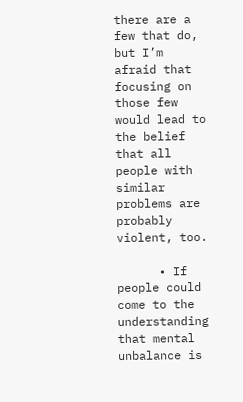there are a few that do, but I’m afraid that focusing on those few would lead to the belief that all people with similar problems are probably violent, too.

      • If people could come to the understanding that mental unbalance is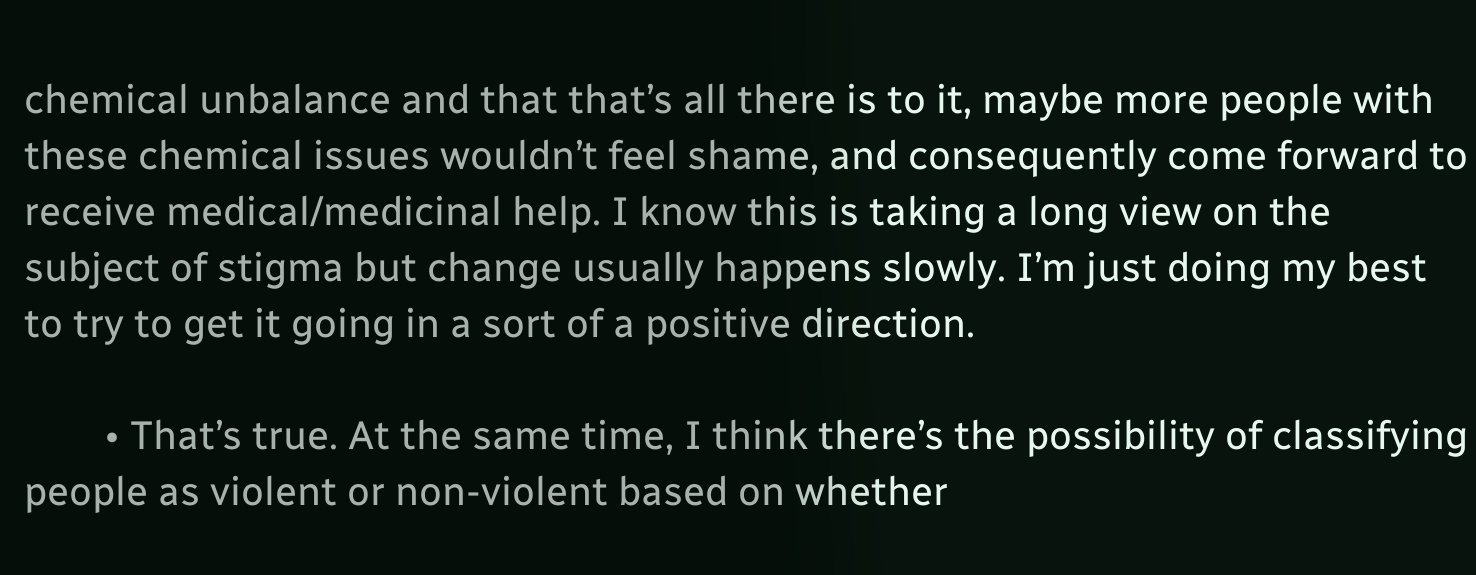chemical unbalance and that that’s all there is to it, maybe more people with these chemical issues wouldn’t feel shame, and consequently come forward to receive medical/medicinal help. I know this is taking a long view on the subject of stigma but change usually happens slowly. I’m just doing my best to try to get it going in a sort of a positive direction.

        • That’s true. At the same time, I think there’s the possibility of classifying people as violent or non-violent based on whether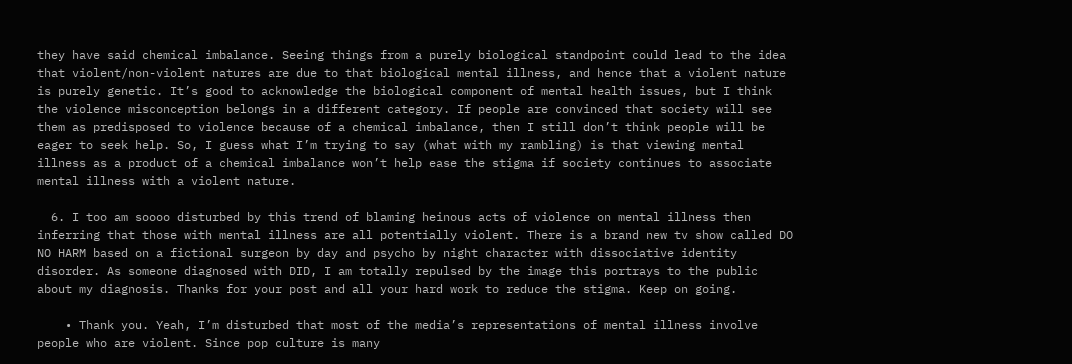they have said chemical imbalance. Seeing things from a purely biological standpoint could lead to the idea that violent/non-violent natures are due to that biological mental illness, and hence that a violent nature is purely genetic. It’s good to acknowledge the biological component of mental health issues, but I think the violence misconception belongs in a different category. If people are convinced that society will see them as predisposed to violence because of a chemical imbalance, then I still don’t think people will be eager to seek help. So, I guess what I’m trying to say (what with my rambling) is that viewing mental illness as a product of a chemical imbalance won’t help ease the stigma if society continues to associate mental illness with a violent nature.

  6. I too am soooo disturbed by this trend of blaming heinous acts of violence on mental illness then inferring that those with mental illness are all potentially violent. There is a brand new tv show called DO NO HARM based on a fictional surgeon by day and psycho by night character with dissociative identity disorder. As someone diagnosed with DID, I am totally repulsed by the image this portrays to the public about my diagnosis. Thanks for your post and all your hard work to reduce the stigma. Keep on going.

    • Thank you. Yeah, I’m disturbed that most of the media’s representations of mental illness involve people who are violent. Since pop culture is many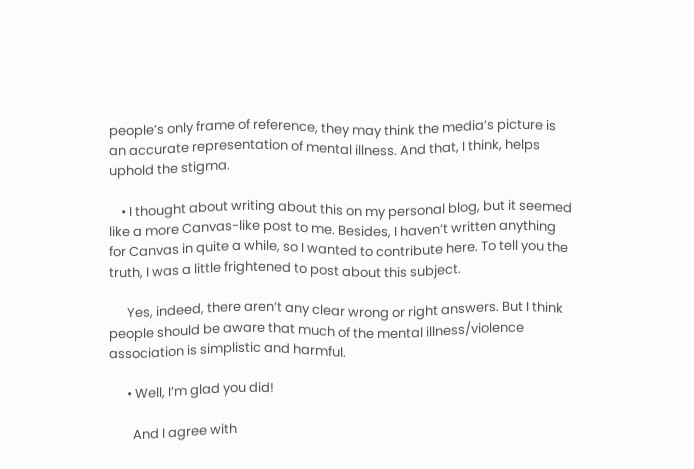people’s only frame of reference, they may think the media’s picture is an accurate representation of mental illness. And that, I think, helps uphold the stigma.

    • I thought about writing about this on my personal blog, but it seemed like a more Canvas-like post to me. Besides, I haven’t written anything for Canvas in quite a while, so I wanted to contribute here. To tell you the truth, I was a little frightened to post about this subject.

      Yes, indeed, there aren’t any clear wrong or right answers. But I think people should be aware that much of the mental illness/violence association is simplistic and harmful.

      • Well, I’m glad you did!

        And I agree with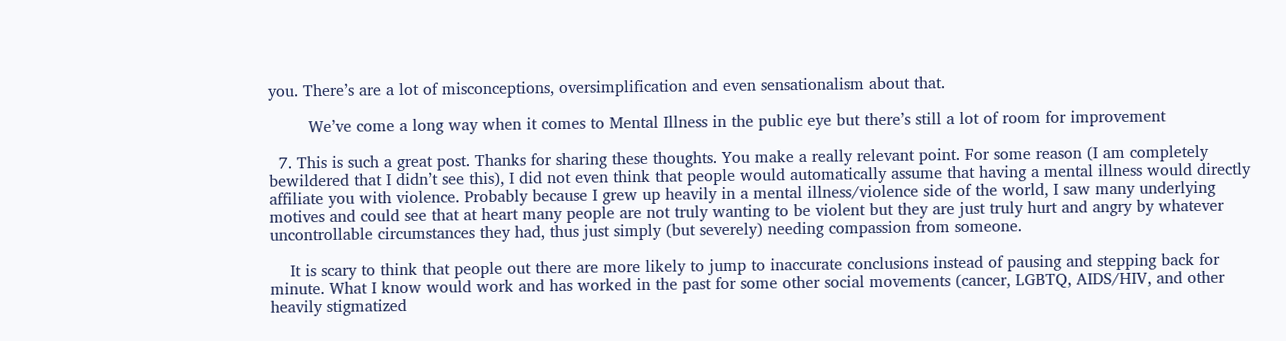you. There’s are a lot of misconceptions, oversimplification and even sensationalism about that.

        We’ve come a long way when it comes to Mental Illness in the public eye but there’s still a lot of room for improvement

  7. This is such a great post. Thanks for sharing these thoughts. You make a really relevant point. For some reason (I am completely bewildered that I didn’t see this), I did not even think that people would automatically assume that having a mental illness would directly affiliate you with violence. Probably because I grew up heavily in a mental illness/violence side of the world, I saw many underlying motives and could see that at heart many people are not truly wanting to be violent but they are just truly hurt and angry by whatever uncontrollable circumstances they had, thus just simply (but severely) needing compassion from someone.

    It is scary to think that people out there are more likely to jump to inaccurate conclusions instead of pausing and stepping back for minute. What I know would work and has worked in the past for some other social movements (cancer, LGBTQ, AIDS/HIV, and other heavily stigmatized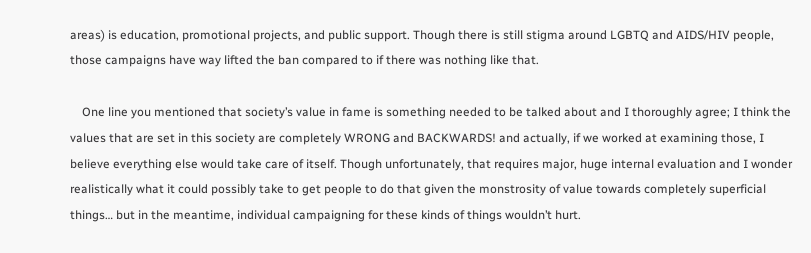areas) is education, promotional projects, and public support. Though there is still stigma around LGBTQ and AIDS/HIV people, those campaigns have way lifted the ban compared to if there was nothing like that.

    One line you mentioned that society’s value in fame is something needed to be talked about and I thoroughly agree; I think the values that are set in this society are completely WRONG and BACKWARDS! and actually, if we worked at examining those, I believe everything else would take care of itself. Though unfortunately, that requires major, huge internal evaluation and I wonder realistically what it could possibly take to get people to do that given the monstrosity of value towards completely superficial things… but in the meantime, individual campaigning for these kinds of things wouldn’t hurt.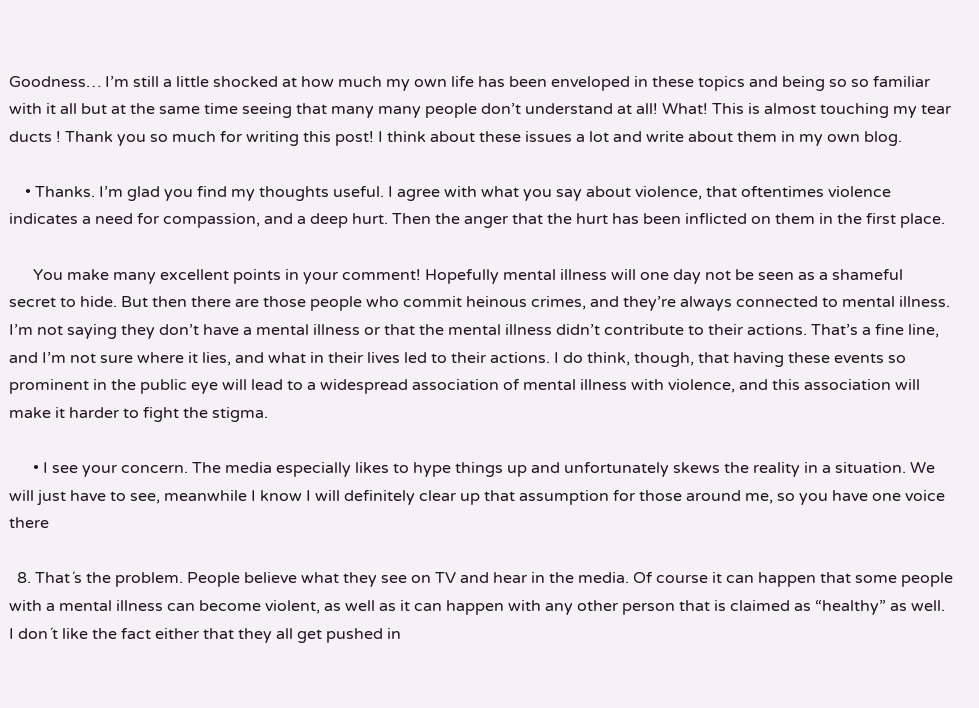Goodness… I’m still a little shocked at how much my own life has been enveloped in these topics and being so so familiar with it all but at the same time seeing that many many people don’t understand at all! What! This is almost touching my tear ducts ! Thank you so much for writing this post! I think about these issues a lot and write about them in my own blog.

    • Thanks. I’m glad you find my thoughts useful. I agree with what you say about violence, that oftentimes violence indicates a need for compassion, and a deep hurt. Then the anger that the hurt has been inflicted on them in the first place.

      You make many excellent points in your comment! Hopefully mental illness will one day not be seen as a shameful secret to hide. But then there are those people who commit heinous crimes, and they’re always connected to mental illness. I’m not saying they don’t have a mental illness or that the mental illness didn’t contribute to their actions. That’s a fine line, and I’m not sure where it lies, and what in their lives led to their actions. I do think, though, that having these events so prominent in the public eye will lead to a widespread association of mental illness with violence, and this association will make it harder to fight the stigma.

      • I see your concern. The media especially likes to hype things up and unfortunately skews the reality in a situation. We will just have to see, meanwhile I know I will definitely clear up that assumption for those around me, so you have one voice there

  8. That´s the problem. People believe what they see on TV and hear in the media. Of course it can happen that some people with a mental illness can become violent, as well as it can happen with any other person that is claimed as “healthy” as well. I don´t like the fact either that they all get pushed in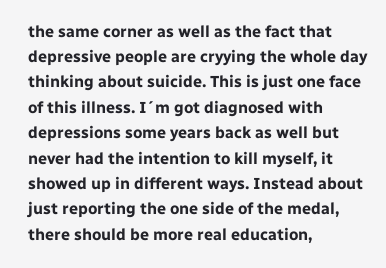the same corner as well as the fact that depressive people are cryying the whole day thinking about suicide. This is just one face of this illness. I´m got diagnosed with depressions some years back as well but never had the intention to kill myself, it showed up in different ways. Instead about just reporting the one side of the medal, there should be more real education,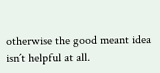otherwise the good meant idea isn´t helpful at all.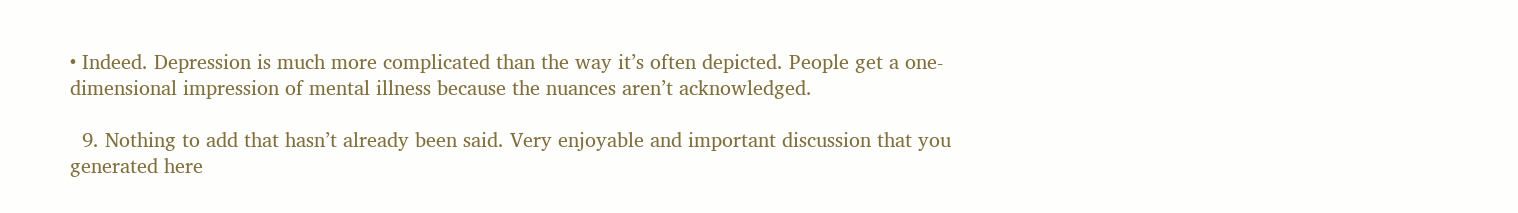• Indeed. Depression is much more complicated than the way it’s often depicted. People get a one-dimensional impression of mental illness because the nuances aren’t acknowledged.

  9. Nothing to add that hasn’t already been said. Very enjoyable and important discussion that you generated here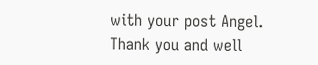with your post Angel. Thank you and well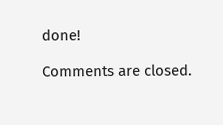done!

Comments are closed.